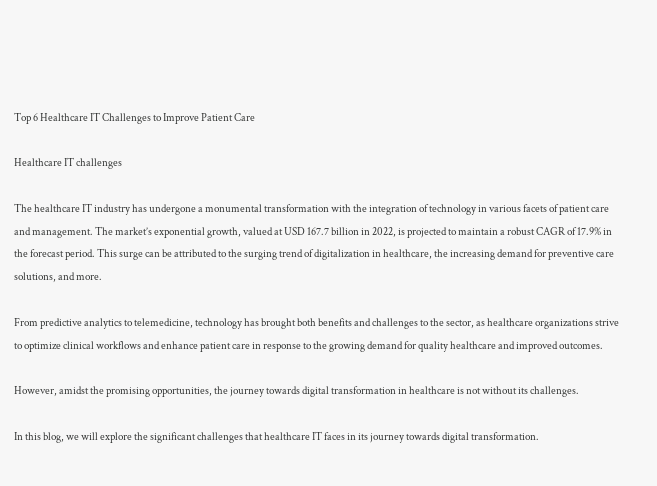Top 6 Healthcare IT Challenges to Improve Patient Care

Healthcare IT challenges

The healthcare IT industry has undergone a monumental transformation with the integration of technology in various facets of patient care and management. The market’s exponential growth, valued at USD 167.7 billion in 2022, is projected to maintain a robust CAGR of 17.9% in the forecast period. This surge can be attributed to the surging trend of digitalization in healthcare, the increasing demand for preventive care solutions, and more.

From predictive analytics to telemedicine, technology has brought both benefits and challenges to the sector, as healthcare organizations strive to optimize clinical workflows and enhance patient care in response to the growing demand for quality healthcare and improved outcomes.

However, amidst the promising opportunities, the journey towards digital transformation in healthcare is not without its challenges.

In this blog, we will explore the significant challenges that healthcare IT faces in its journey towards digital transformation.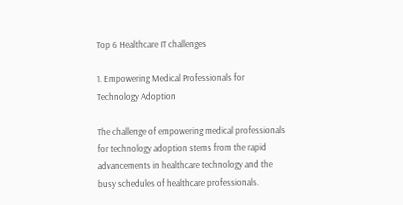Top 6 Healthcare IT challenges

1. Empowering Medical Professionals for Technology Adoption

The challenge of empowering medical professionals for technology adoption stems from the rapid advancements in healthcare technology and the busy schedules of healthcare professionals.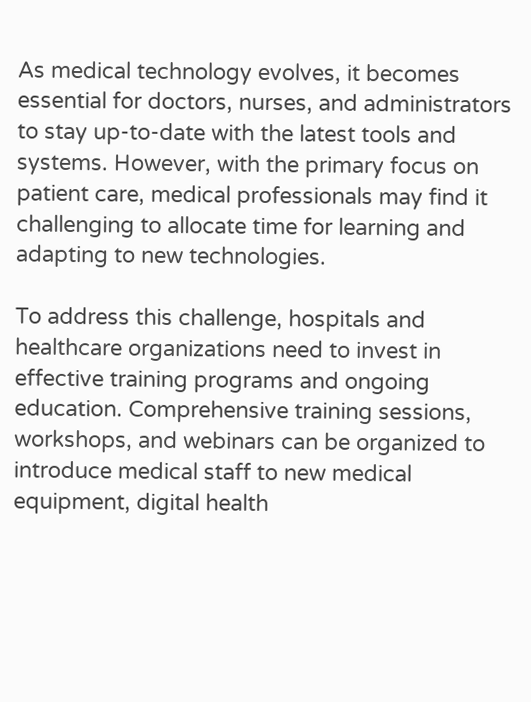As medical technology evolves, it becomes essential for doctors, nurses, and administrators to stay up-to-date with the latest tools and systems. However, with the primary focus on patient care, medical professionals may find it challenging to allocate time for learning and adapting to new technologies.

To address this challenge, hospitals and healthcare organizations need to invest in effective training programs and ongoing education. Comprehensive training sessions, workshops, and webinars can be organized to introduce medical staff to new medical equipment, digital health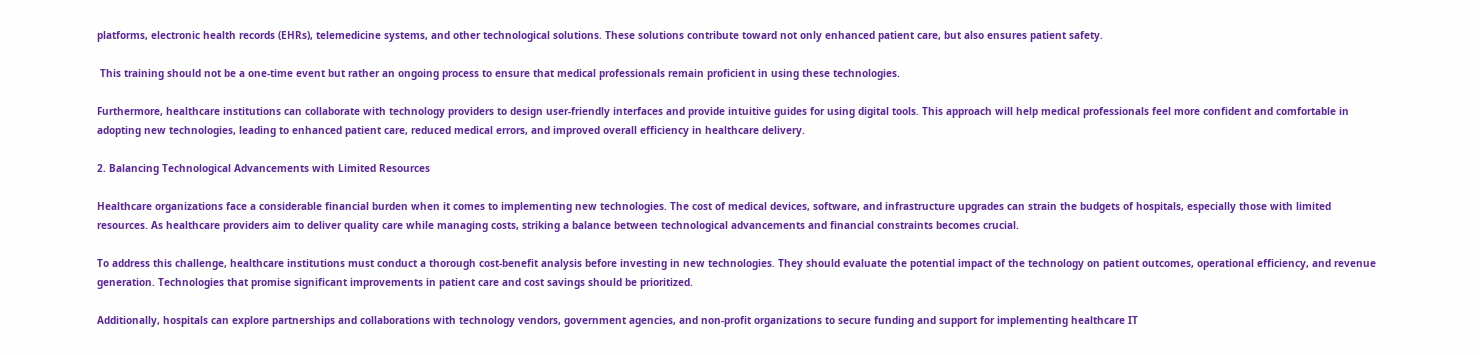platforms, electronic health records (EHRs), telemedicine systems, and other technological solutions. These solutions contribute toward not only enhanced patient care, but also ensures patient safety.

 This training should not be a one-time event but rather an ongoing process to ensure that medical professionals remain proficient in using these technologies.

Furthermore, healthcare institutions can collaborate with technology providers to design user-friendly interfaces and provide intuitive guides for using digital tools. This approach will help medical professionals feel more confident and comfortable in adopting new technologies, leading to enhanced patient care, reduced medical errors, and improved overall efficiency in healthcare delivery.

2. Balancing Technological Advancements with Limited Resources

Healthcare organizations face a considerable financial burden when it comes to implementing new technologies. The cost of medical devices, software, and infrastructure upgrades can strain the budgets of hospitals, especially those with limited resources. As healthcare providers aim to deliver quality care while managing costs, striking a balance between technological advancements and financial constraints becomes crucial.

To address this challenge, healthcare institutions must conduct a thorough cost-benefit analysis before investing in new technologies. They should evaluate the potential impact of the technology on patient outcomes, operational efficiency, and revenue generation. Technologies that promise significant improvements in patient care and cost savings should be prioritized.

Additionally, hospitals can explore partnerships and collaborations with technology vendors, government agencies, and non-profit organizations to secure funding and support for implementing healthcare IT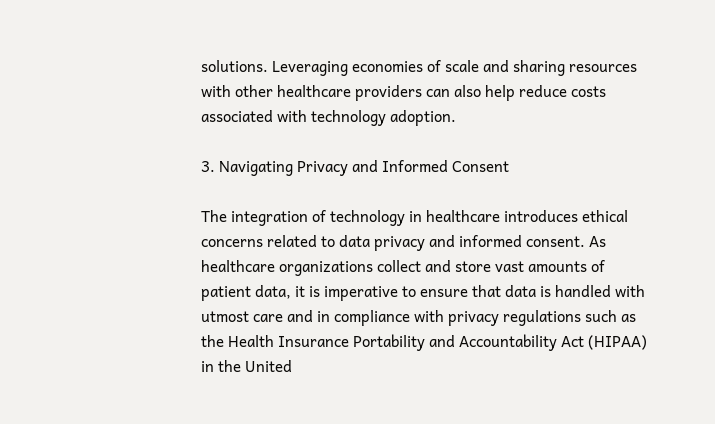solutions. Leveraging economies of scale and sharing resources with other healthcare providers can also help reduce costs associated with technology adoption.

3. Navigating Privacy and Informed Consent

The integration of technology in healthcare introduces ethical concerns related to data privacy and informed consent. As healthcare organizations collect and store vast amounts of patient data, it is imperative to ensure that data is handled with utmost care and in compliance with privacy regulations such as the Health Insurance Portability and Accountability Act (HIPAA) in the United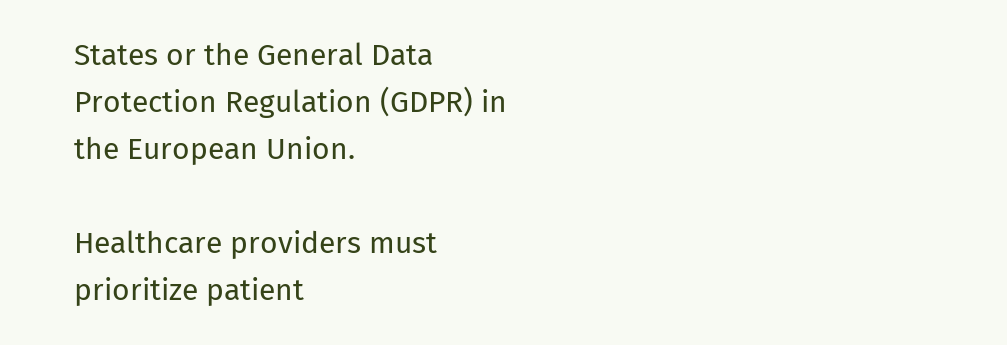States or the General Data Protection Regulation (GDPR) in the European Union.

Healthcare providers must prioritize patient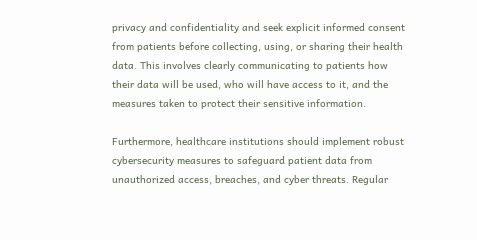privacy and confidentiality and seek explicit informed consent from patients before collecting, using, or sharing their health data. This involves clearly communicating to patients how their data will be used, who will have access to it, and the measures taken to protect their sensitive information.

Furthermore, healthcare institutions should implement robust cybersecurity measures to safeguard patient data from unauthorized access, breaches, and cyber threats. Regular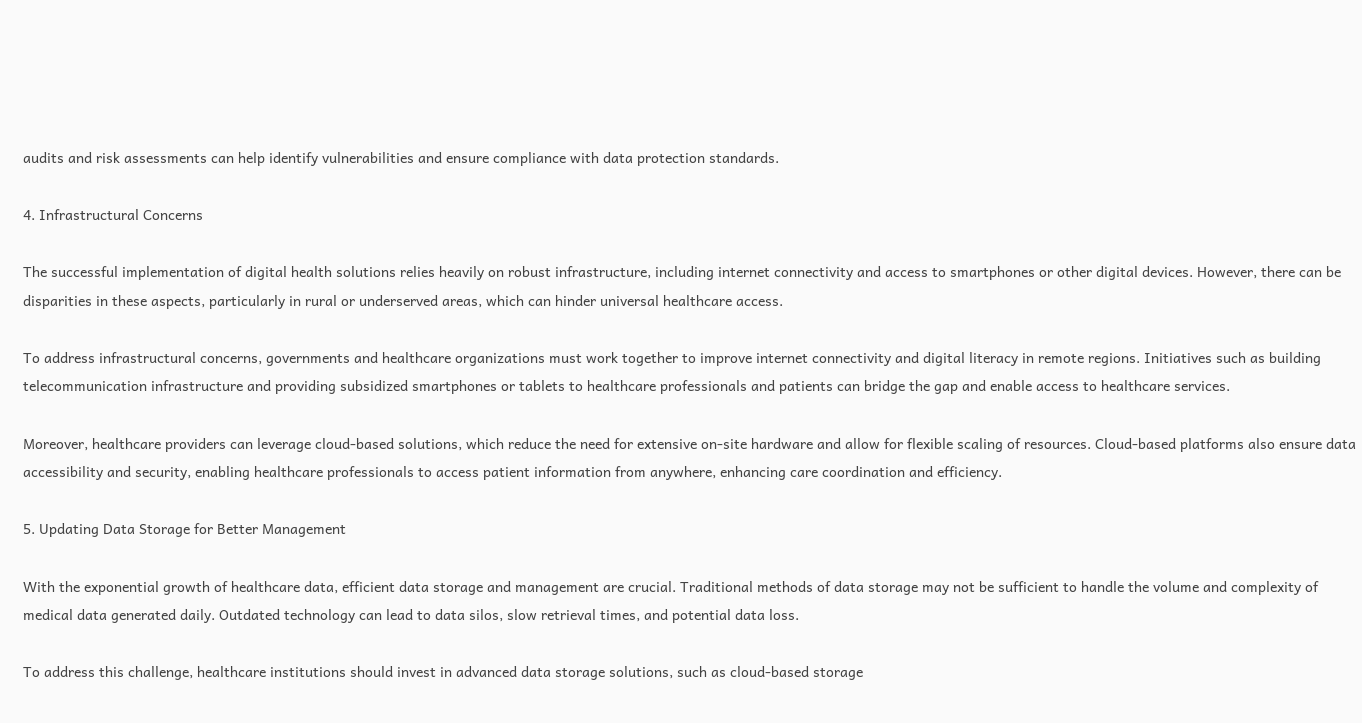audits and risk assessments can help identify vulnerabilities and ensure compliance with data protection standards.

4. Infrastructural Concerns

The successful implementation of digital health solutions relies heavily on robust infrastructure, including internet connectivity and access to smartphones or other digital devices. However, there can be disparities in these aspects, particularly in rural or underserved areas, which can hinder universal healthcare access.

To address infrastructural concerns, governments and healthcare organizations must work together to improve internet connectivity and digital literacy in remote regions. Initiatives such as building telecommunication infrastructure and providing subsidized smartphones or tablets to healthcare professionals and patients can bridge the gap and enable access to healthcare services.

Moreover, healthcare providers can leverage cloud-based solutions, which reduce the need for extensive on-site hardware and allow for flexible scaling of resources. Cloud-based platforms also ensure data accessibility and security, enabling healthcare professionals to access patient information from anywhere, enhancing care coordination and efficiency.

5. Updating Data Storage for Better Management

With the exponential growth of healthcare data, efficient data storage and management are crucial. Traditional methods of data storage may not be sufficient to handle the volume and complexity of medical data generated daily. Outdated technology can lead to data silos, slow retrieval times, and potential data loss.

To address this challenge, healthcare institutions should invest in advanced data storage solutions, such as cloud-based storage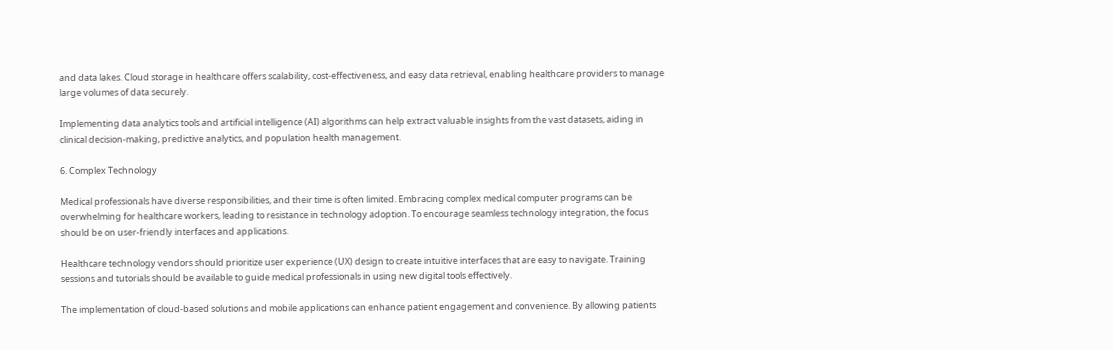and data lakes. Cloud storage in healthcare offers scalability, cost-effectiveness, and easy data retrieval, enabling healthcare providers to manage large volumes of data securely.

Implementing data analytics tools and artificial intelligence (AI) algorithms can help extract valuable insights from the vast datasets, aiding in clinical decision-making, predictive analytics, and population health management.

6. Complex Technology

Medical professionals have diverse responsibilities, and their time is often limited. Embracing complex medical computer programs can be overwhelming for healthcare workers, leading to resistance in technology adoption. To encourage seamless technology integration, the focus should be on user-friendly interfaces and applications.

Healthcare technology vendors should prioritize user experience (UX) design to create intuitive interfaces that are easy to navigate. Training sessions and tutorials should be available to guide medical professionals in using new digital tools effectively.

The implementation of cloud-based solutions and mobile applications can enhance patient engagement and convenience. By allowing patients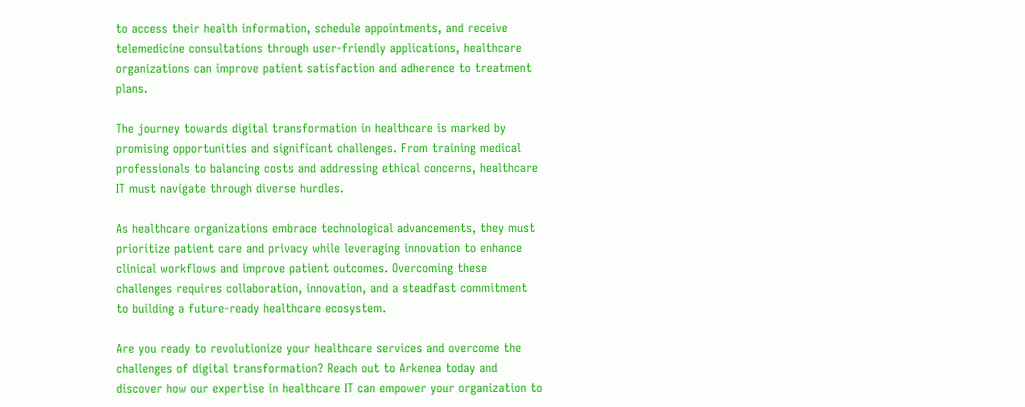to access their health information, schedule appointments, and receive telemedicine consultations through user-friendly applications, healthcare organizations can improve patient satisfaction and adherence to treatment plans.

The journey towards digital transformation in healthcare is marked by promising opportunities and significant challenges. From training medical professionals to balancing costs and addressing ethical concerns, healthcare IT must navigate through diverse hurdles.

As healthcare organizations embrace technological advancements, they must prioritize patient care and privacy while leveraging innovation to enhance clinical workflows and improve patient outcomes. Overcoming these challenges requires collaboration, innovation, and a steadfast commitment to building a future-ready healthcare ecosystem.

Are you ready to revolutionize your healthcare services and overcome the challenges of digital transformation? Reach out to Arkenea today and discover how our expertise in healthcare IT can empower your organization to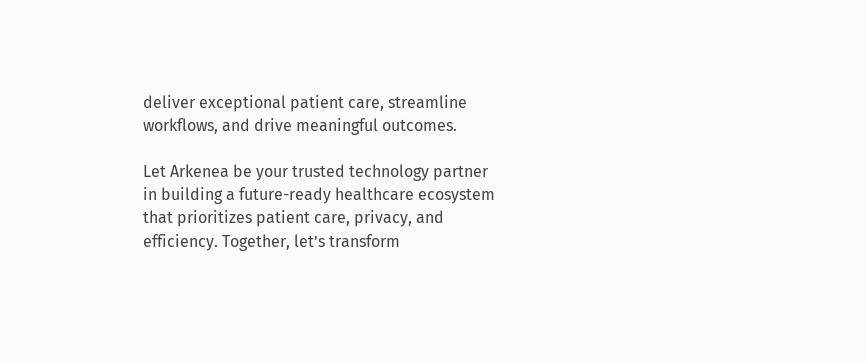deliver exceptional patient care, streamline workflows, and drive meaningful outcomes.

Let Arkenea be your trusted technology partner in building a future-ready healthcare ecosystem that prioritizes patient care, privacy, and efficiency. Together, let’s transform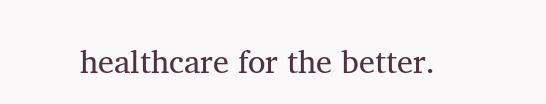healthcare for the better.